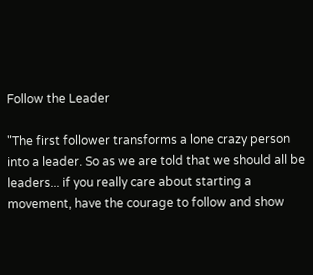Follow the Leader

"The first follower transforms a lone crazy person into a leader. So as we are told that we should all be leaders... if you really care about starting a movement, have the courage to follow and show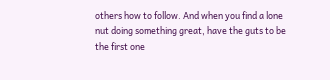others how to follow. And when you find a lone nut doing something great, have the guts to be the first one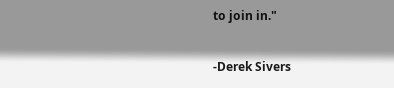to join in."

-Derek Sivers